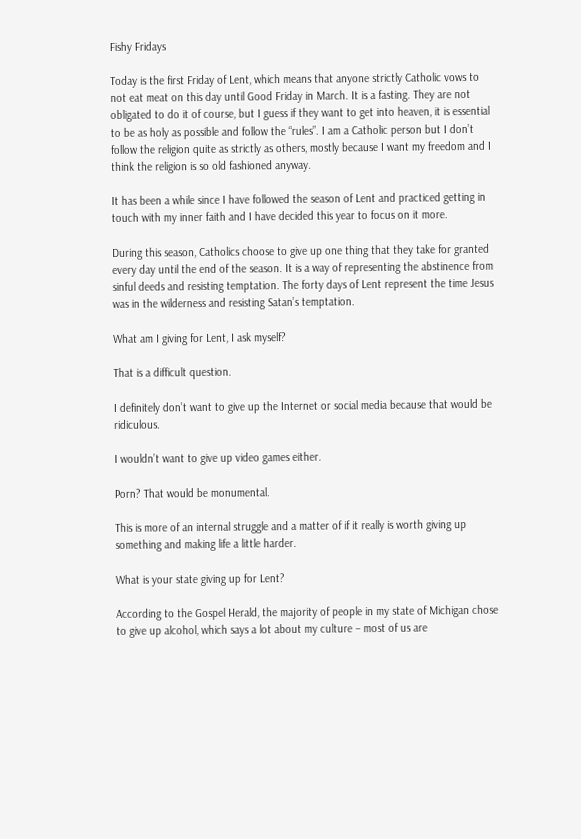Fishy Fridays

Today is the first Friday of Lent, which means that anyone strictly Catholic vows to not eat meat on this day until Good Friday in March. It is a fasting. They are not obligated to do it of course, but I guess if they want to get into heaven, it is essential to be as holy as possible and follow the “rules”. I am a Catholic person but I don’t follow the religion quite as strictly as others, mostly because I want my freedom and I think the religion is so old fashioned anyway.

It has been a while since I have followed the season of Lent and practiced getting in touch with my inner faith and I have decided this year to focus on it more.

During this season, Catholics choose to give up one thing that they take for granted every day until the end of the season. It is a way of representing the abstinence from sinful deeds and resisting temptation. The forty days of Lent represent the time Jesus was in the wilderness and resisting Satan’s temptation.

What am I giving for Lent, I ask myself?

That is a difficult question.

I definitely don’t want to give up the Internet or social media because that would be ridiculous.

I wouldn’t want to give up video games either.

Porn? That would be monumental.

This is more of an internal struggle and a matter of if it really is worth giving up something and making life a little harder.

What is your state giving up for Lent?

According to the Gospel Herald, the majority of people in my state of Michigan chose to give up alcohol, which says a lot about my culture – most of us are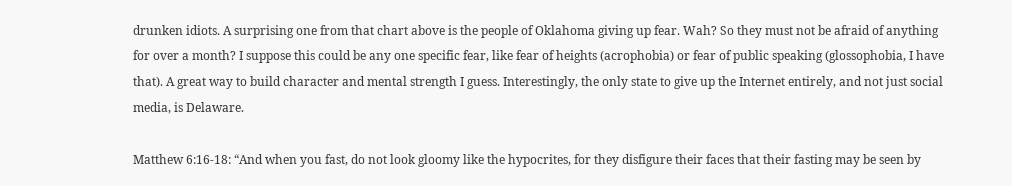drunken idiots. A surprising one from that chart above is the people of Oklahoma giving up fear. Wah? So they must not be afraid of anything for over a month? I suppose this could be any one specific fear, like fear of heights (acrophobia) or fear of public speaking (glossophobia, I have that). A great way to build character and mental strength I guess. Interestingly, the only state to give up the Internet entirely, and not just social media, is Delaware.

Matthew 6:16-18: “And when you fast, do not look gloomy like the hypocrites, for they disfigure their faces that their fasting may be seen by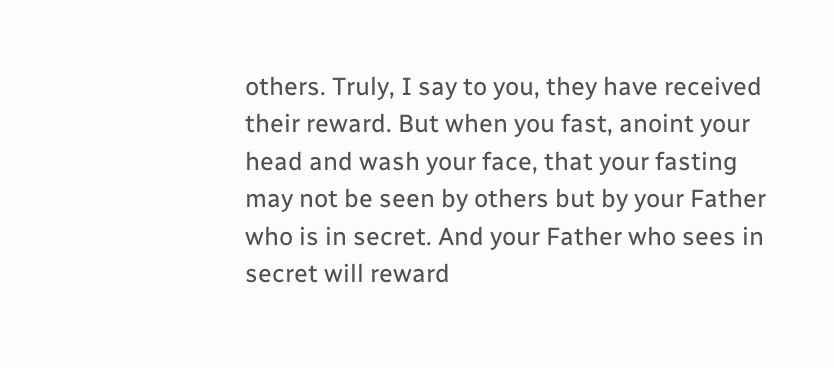others. Truly, I say to you, they have received their reward. But when you fast, anoint your head and wash your face, that your fasting may not be seen by others but by your Father who is in secret. And your Father who sees in secret will reward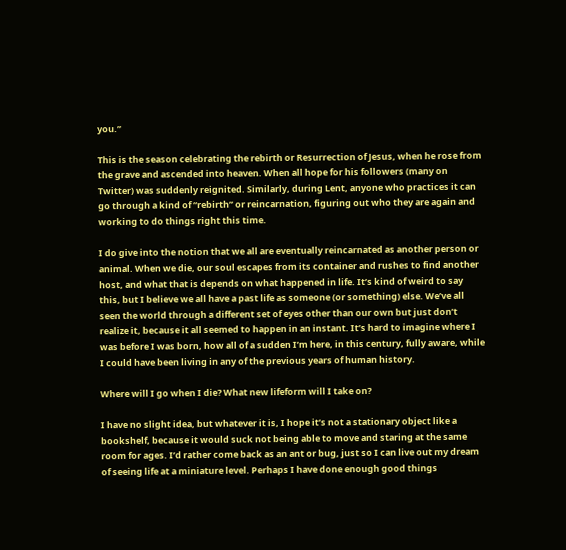you.”

This is the season celebrating the rebirth or Resurrection of Jesus, when he rose from the grave and ascended into heaven. When all hope for his followers (many on Twitter) was suddenly reignited. Similarly, during Lent, anyone who practices it can go through a kind of “rebirth” or reincarnation, figuring out who they are again and working to do things right this time.

I do give into the notion that we all are eventually reincarnated as another person or animal. When we die, our soul escapes from its container and rushes to find another host, and what that is depends on what happened in life. It’s kind of weird to say this, but I believe we all have a past life as someone (or something) else. We’ve all seen the world through a different set of eyes other than our own but just don’t realize it, because it all seemed to happen in an instant. It’s hard to imagine where I was before I was born, how all of a sudden I’m here, in this century, fully aware, while I could have been living in any of the previous years of human history.

Where will I go when I die? What new lifeform will I take on?

I have no slight idea, but whatever it is, I hope it’s not a stationary object like a bookshelf, because it would suck not being able to move and staring at the same room for ages. I’d rather come back as an ant or bug, just so I can live out my dream of seeing life at a miniature level. Perhaps I have done enough good things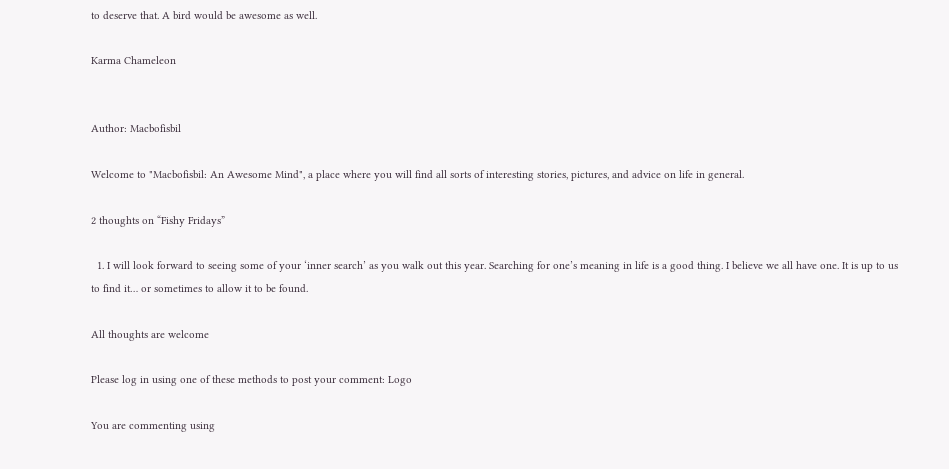to deserve that. A bird would be awesome as well.

Karma Chameleon


Author: Macbofisbil

Welcome to "Macbofisbil: An Awesome Mind", a place where you will find all sorts of interesting stories, pictures, and advice on life in general.

2 thoughts on “Fishy Fridays”

  1. I will look forward to seeing some of your ‘inner search’ as you walk out this year. Searching for one’s meaning in life is a good thing. I believe we all have one. It is up to us to find it… or sometimes to allow it to be found.

All thoughts are welcome

Please log in using one of these methods to post your comment: Logo

You are commenting using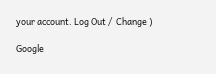your account. Log Out /  Change )

Google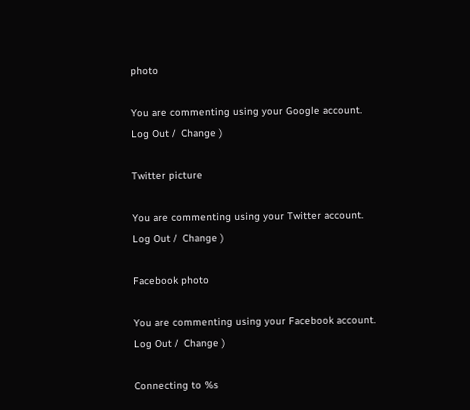photo

You are commenting using your Google account. Log Out /  Change )

Twitter picture

You are commenting using your Twitter account. Log Out /  Change )

Facebook photo

You are commenting using your Facebook account. Log Out /  Change )

Connecting to %s